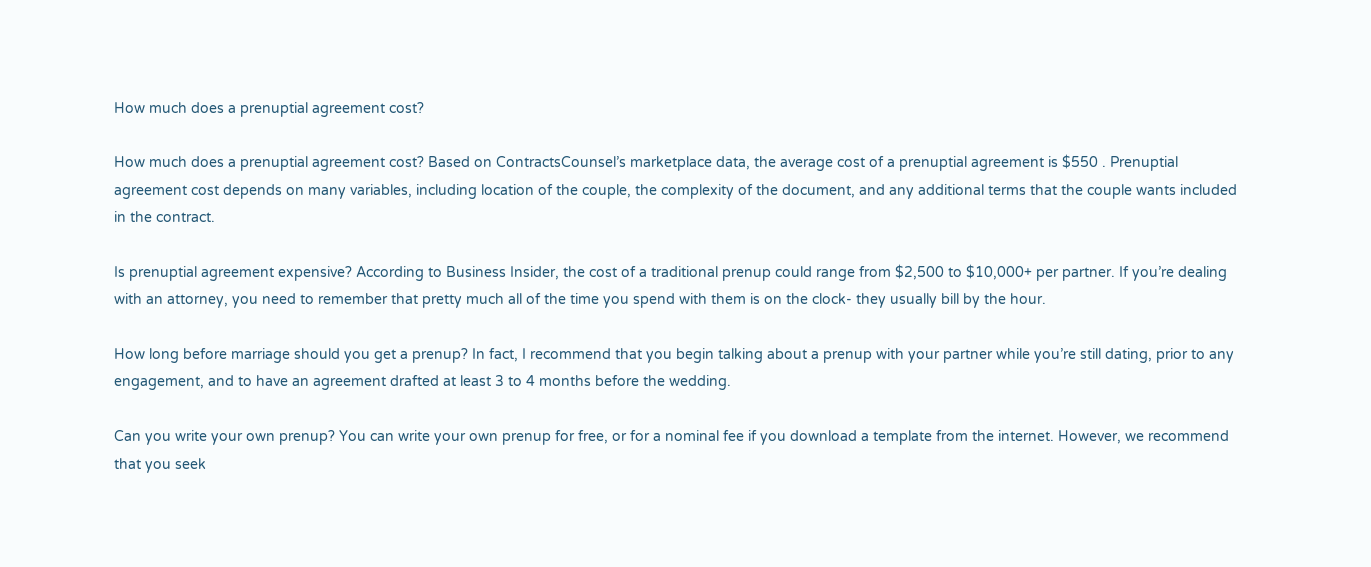How much does a prenuptial agreement cost?

How much does a prenuptial agreement cost? Based on ContractsCounsel’s marketplace data, the average cost of a prenuptial agreement is $550 . Prenuptial agreement cost depends on many variables, including location of the couple, the complexity of the document, and any additional terms that the couple wants included in the contract.

Is prenuptial agreement expensive? According to Business Insider, the cost of a traditional prenup could range from $2,500 to $10,000+ per partner. If you’re dealing with an attorney, you need to remember that pretty much all of the time you spend with them is on the clock- they usually bill by the hour.

How long before marriage should you get a prenup? In fact, I recommend that you begin talking about a prenup with your partner while you’re still dating, prior to any engagement, and to have an agreement drafted at least 3 to 4 months before the wedding.

Can you write your own prenup? You can write your own prenup for free, or for a nominal fee if you download a template from the internet. However, we recommend that you seek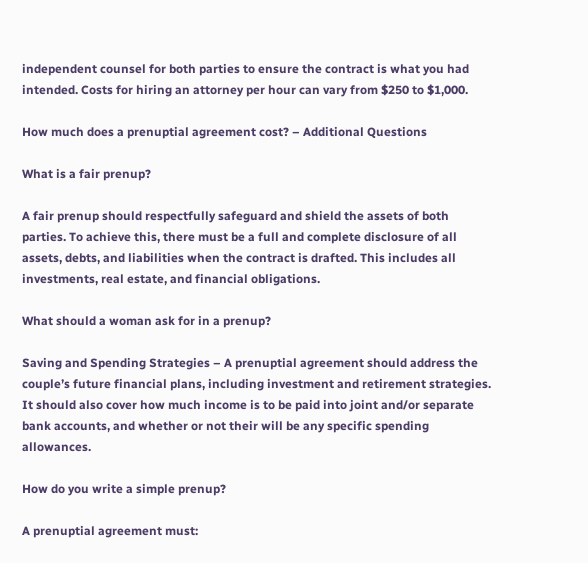independent counsel for both parties to ensure the contract is what you had intended. Costs for hiring an attorney per hour can vary from $250 to $1,000.

How much does a prenuptial agreement cost? – Additional Questions

What is a fair prenup?

A fair prenup should respectfully safeguard and shield the assets of both parties. To achieve this, there must be a full and complete disclosure of all assets, debts, and liabilities when the contract is drafted. This includes all investments, real estate, and financial obligations.

What should a woman ask for in a prenup?

Saving and Spending Strategies – A prenuptial agreement should address the couple’s future financial plans, including investment and retirement strategies. It should also cover how much income is to be paid into joint and/or separate bank accounts, and whether or not their will be any specific spending allowances.

How do you write a simple prenup?

A prenuptial agreement must: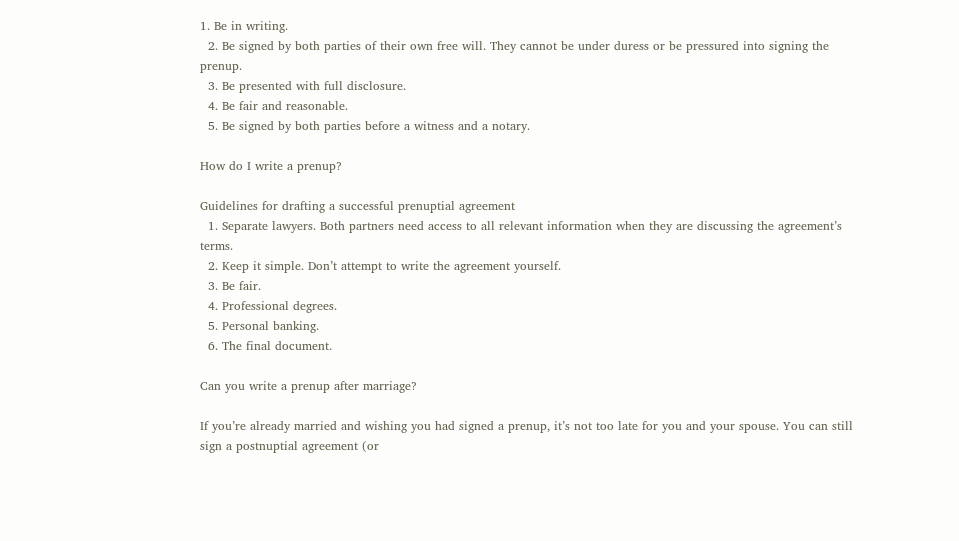1. Be in writing.
  2. Be signed by both parties of their own free will. They cannot be under duress or be pressured into signing the prenup.
  3. Be presented with full disclosure.
  4. Be fair and reasonable.
  5. Be signed by both parties before a witness and a notary.

How do I write a prenup?

Guidelines for drafting a successful prenuptial agreement
  1. Separate lawyers. Both partners need access to all relevant information when they are discussing the agreement’s terms.
  2. Keep it simple. Don’t attempt to write the agreement yourself.
  3. Be fair.
  4. Professional degrees.
  5. Personal banking.
  6. The final document.

Can you write a prenup after marriage?

If you’re already married and wishing you had signed a prenup, it’s not too late for you and your spouse. You can still sign a postnuptial agreement (or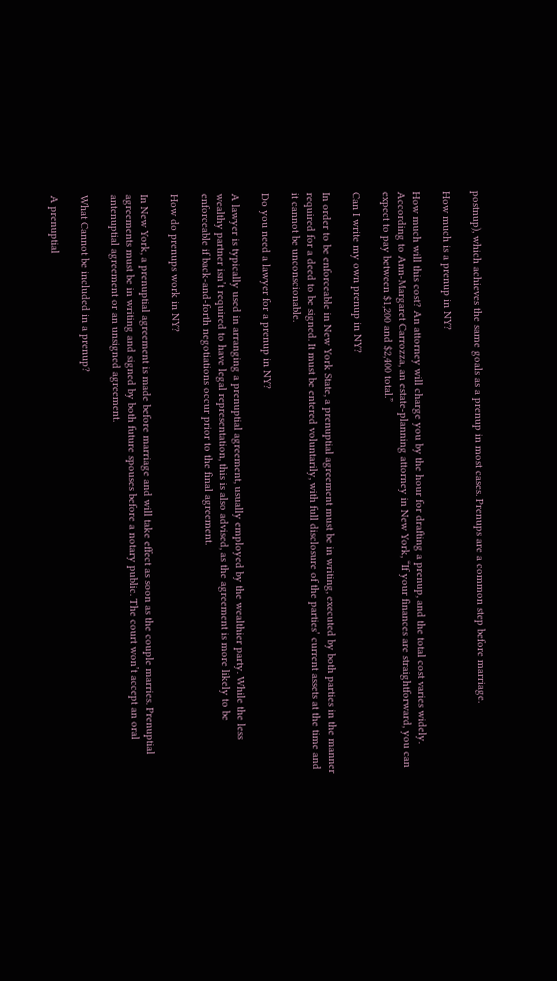postnup), which achieves the same goals as a prenup in most cases. Prenups are a common step before marriage.

How much is a prenup in NY?

How much will this cost? An attorney will charge you by the hour for drafting a prenup, and the total cost varies widely. According to Ann-Margaret Carrozza, an estate-planning attorney in New York, “If your finances are straightforward, you can expect to pay between $1,200 and $2,400 total.”

Can I write my own prenup in NY?

In order to be enforceable in New York State, a prenuptial agreement must be in writing, executed by both parties in the manner required for a deed to be signed. It must be entered voluntarily, with full disclosure of the parties’ current assets at the time and it cannot be unconscionable.

Do you need a lawyer for a prenup in NY?

A lawyer is typically used in arranging a prenuptial agreement, usually employed by the wealthier party. While the less wealthy partner isn’t required to have legal representation, this is also advised, as the agreement is more likely to be enforceable if back-and-forth negotiations occur prior to the final agreement.

How do prenups work in NY?

In New York, a prenuptial agreement is made before marriage and will take effect as soon as the couple marries. Prenuptial agreements must be in writing and signed by both future spouses before a notary public. The court won’t accept an oral antenuptial agreement or an unsigned agreement.

What Cannot be included in a prenup?

A prenuptial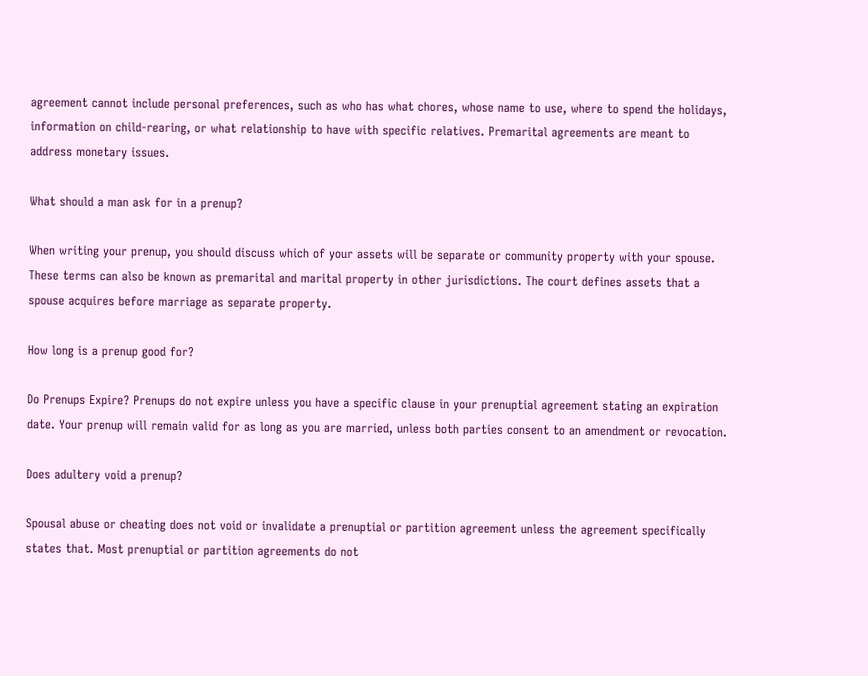agreement cannot include personal preferences, such as who has what chores, whose name to use, where to spend the holidays, information on child-rearing, or what relationship to have with specific relatives. Premarital agreements are meant to address monetary issues.

What should a man ask for in a prenup?

When writing your prenup, you should discuss which of your assets will be separate or community property with your spouse. These terms can also be known as premarital and marital property in other jurisdictions. The court defines assets that a spouse acquires before marriage as separate property.

How long is a prenup good for?

Do Prenups Expire? Prenups do not expire unless you have a specific clause in your prenuptial agreement stating an expiration date. Your prenup will remain valid for as long as you are married, unless both parties consent to an amendment or revocation.

Does adultery void a prenup?

Spousal abuse or cheating does not void or invalidate a prenuptial or partition agreement unless the agreement specifically states that. Most prenuptial or partition agreements do not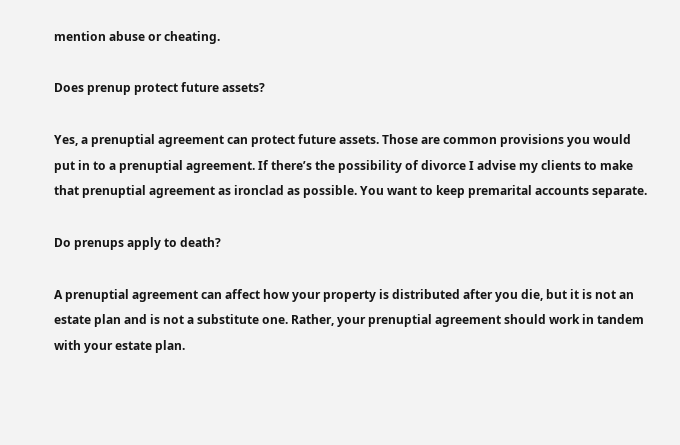mention abuse or cheating.

Does prenup protect future assets?

Yes, a prenuptial agreement can protect future assets. Those are common provisions you would put in to a prenuptial agreement. If there’s the possibility of divorce I advise my clients to make that prenuptial agreement as ironclad as possible. You want to keep premarital accounts separate.

Do prenups apply to death?

A prenuptial agreement can affect how your property is distributed after you die, but it is not an estate plan and is not a substitute one. Rather, your prenuptial agreement should work in tandem with your estate plan.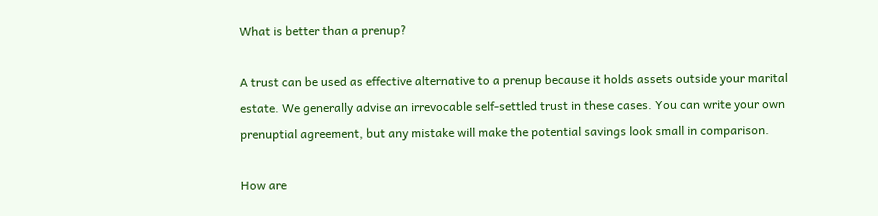What is better than a prenup?

A trust can be used as effective alternative to a prenup because it holds assets outside your marital estate. We generally advise an irrevocable self-settled trust in these cases. You can write your own prenuptial agreement, but any mistake will make the potential savings look small in comparison.

How are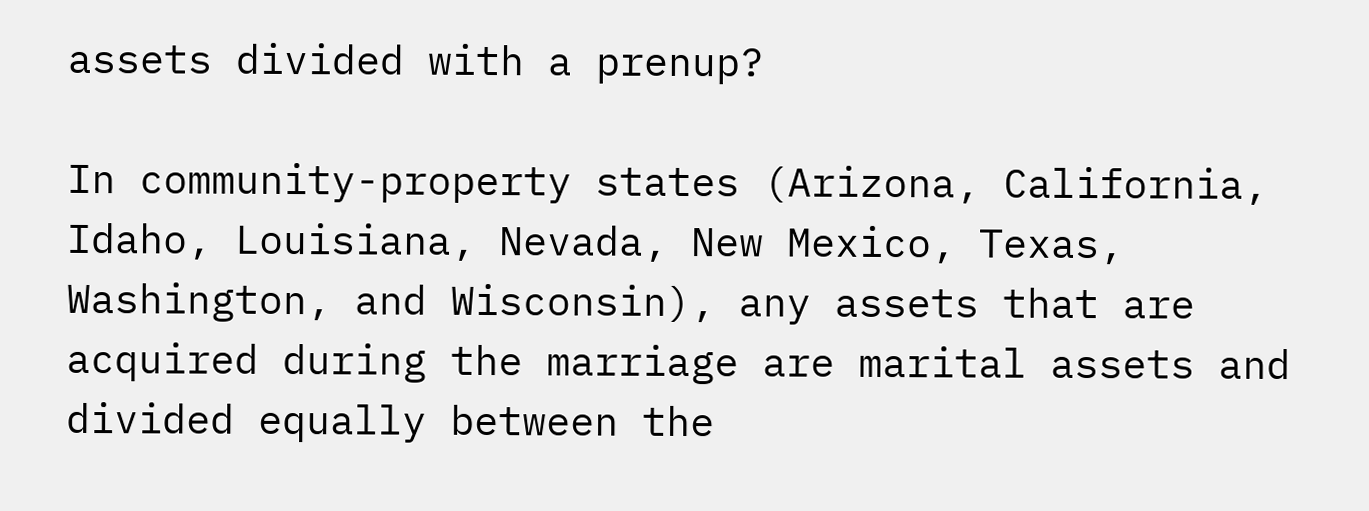assets divided with a prenup?

In community-property states (Arizona, California, Idaho, Louisiana, Nevada, New Mexico, Texas, Washington, and Wisconsin), any assets that are acquired during the marriage are marital assets and divided equally between the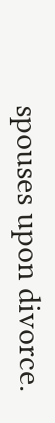spouses upon divorce.